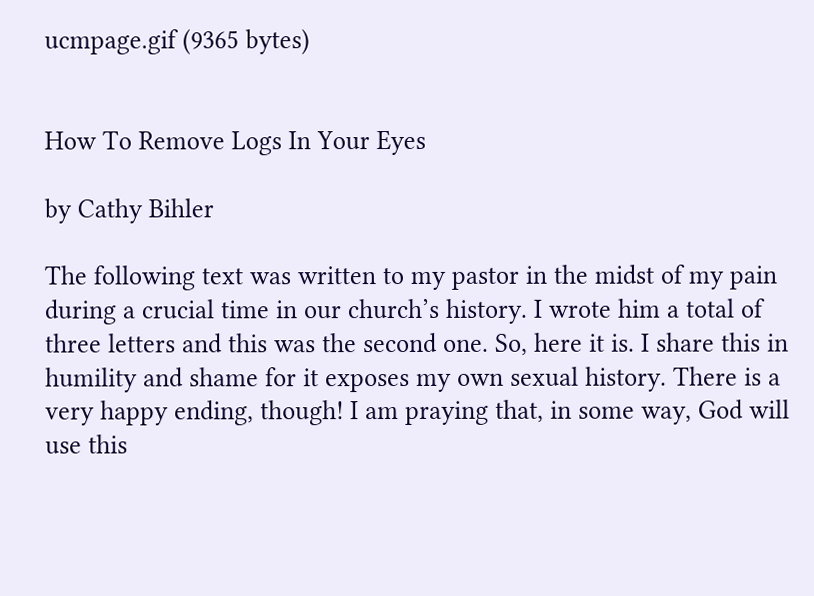ucmpage.gif (9365 bytes)


How To Remove Logs In Your Eyes

by Cathy Bihler

The following text was written to my pastor in the midst of my pain during a crucial time in our church’s history. I wrote him a total of three letters and this was the second one. So, here it is. I share this in humility and shame for it exposes my own sexual history. There is a very happy ending, though! I am praying that, in some way, God will use this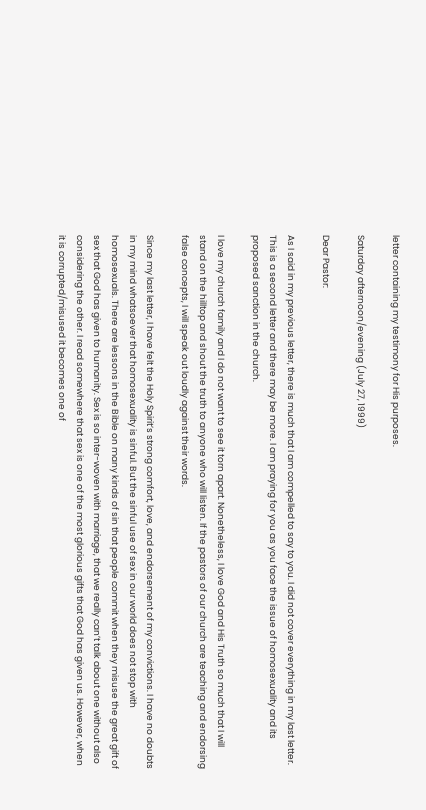letter containing my testimony for His purposes.

Saturday afternoon/evening (July 27, 1999)

Dear Pastor:

As I said in my previous letter, there is much that I am compelled to say to you. I did not cover everything in my last letter. This is a second letter and there may be more. I am praying for you as you face the issue of homosexuality and its proposed sanction in the church.

I love my church family and I do not want to see it torn apart. Nonetheless, I love God and His Truth so much that I will stand on the hilltop and shout the truth to anyone who will listen. If the pastors of our church are teaching and endorsing false concepts, I will speak out loudly against their words.

Since my last letter, I have felt the Holy Spirit’s strong comfort, love, and endorsement of my convictions. I have no doubts in my mind whatsoever that homosexuality is sinful. But the sinful use of sex in our world does not stop with homosexuals. There are lessons in the Bible on many kinds of sin that people commit when they misuse the great gift of sex that God has given to humanity. Sex is so inter-woven with marriage, that we really can’t talk about one without also considering the other. I read somewhere that sex is one of the most glorious gifts that God has given us. However, when it is corrupted/misused it becomes one of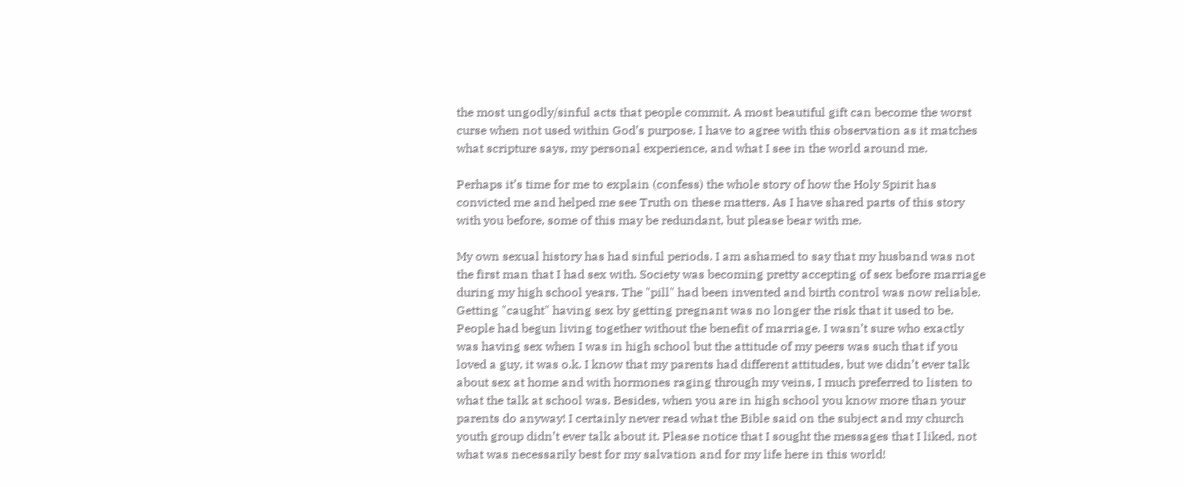the most ungodly/sinful acts that people commit. A most beautiful gift can become the worst curse when not used within God’s purpose. I have to agree with this observation as it matches what scripture says, my personal experience, and what I see in the world around me.

Perhaps it’s time for me to explain (confess) the whole story of how the Holy Spirit has convicted me and helped me see Truth on these matters. As I have shared parts of this story with you before, some of this may be redundant, but please bear with me.

My own sexual history has had sinful periods. I am ashamed to say that my husband was not the first man that I had sex with. Society was becoming pretty accepting of sex before marriage during my high school years. The "pill" had been invented and birth control was now reliable. Getting "caught" having sex by getting pregnant was no longer the risk that it used to be. People had begun living together without the benefit of marriage. I wasn’t sure who exactly was having sex when I was in high school but the attitude of my peers was such that if you loved a guy, it was o.k. I know that my parents had different attitudes, but we didn’t ever talk about sex at home and with hormones raging through my veins, I much preferred to listen to what the talk at school was. Besides, when you are in high school you know more than your parents do anyway! I certainly never read what the Bible said on the subject and my church youth group didn’t ever talk about it. Please notice that I sought the messages that I liked, not what was necessarily best for my salvation and for my life here in this world!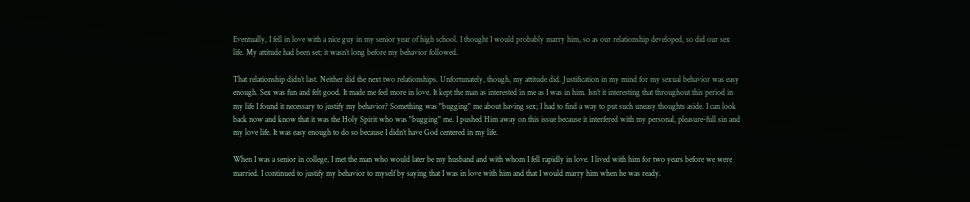Eventually, I fell in love with a nice guy in my senior year of high school. I thought I would probably marry him, so as our relationship developed, so did our sex life. My attitude had been set; it wasn’t long before my behavior followed.

That relationship didn’t last. Neither did the next two relationships. Unfortunately, though, my attitude did. Justification in my mind for my sexual behavior was easy enough. Sex was fun and felt good. It made me feel more in love. It kept the man as interested in me as I was in him. Isn’t it interesting that throughout this period in my life I found it necessary to justify my behavior? Something was "bugging" me about having sex; I had to find a way to put such uneasy thoughts aside. I can look back now and know that it was the Holy Spirit who was "bugging" me. I pushed Him away on this issue because it interfered with my personal, pleasure-full sin and my love life. It was easy enough to do so because I didn’t have God centered in my life.

When I was a senior in college, I met the man who would later be my husband and with whom I fell rapidly in love. I lived with him for two years before we were married. I continued to justify my behavior to myself by saying that I was in love with him and that I would marry him when he was ready.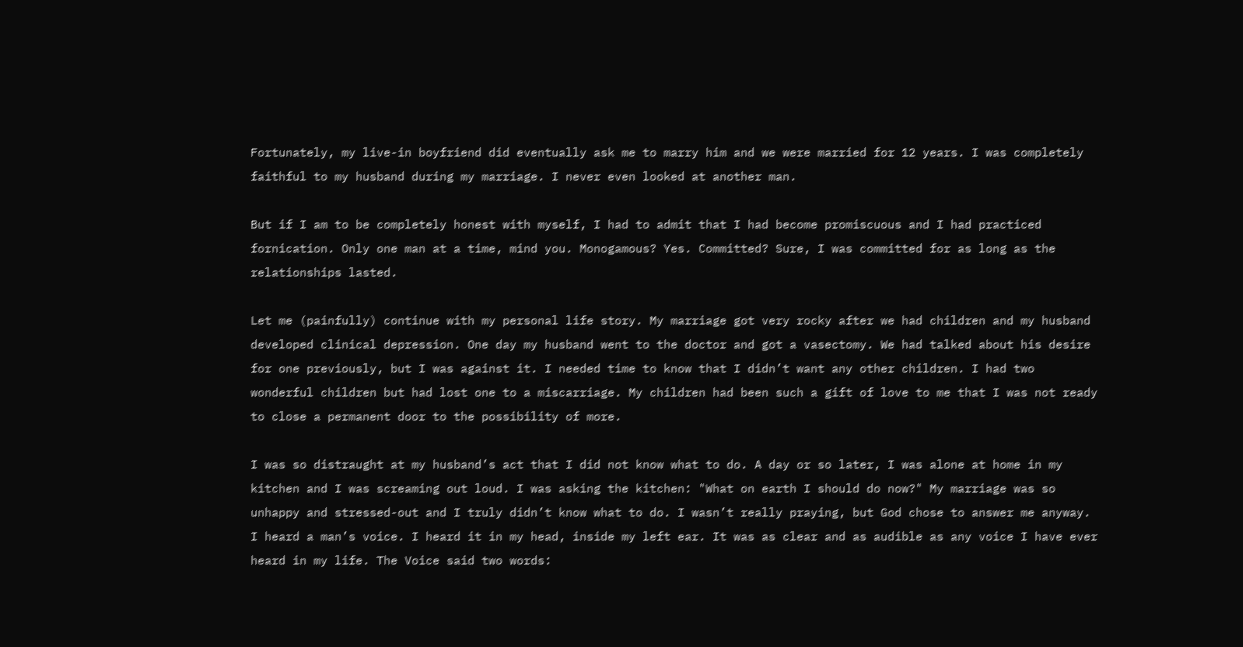Fortunately, my live-in boyfriend did eventually ask me to marry him and we were married for 12 years. I was completely faithful to my husband during my marriage. I never even looked at another man.

But if I am to be completely honest with myself, I had to admit that I had become promiscuous and I had practiced fornication. Only one man at a time, mind you. Monogamous? Yes. Committed? Sure, I was committed for as long as the relationships lasted.

Let me (painfully) continue with my personal life story. My marriage got very rocky after we had children and my husband developed clinical depression. One day my husband went to the doctor and got a vasectomy. We had talked about his desire for one previously, but I was against it. I needed time to know that I didn’t want any other children. I had two wonderful children but had lost one to a miscarriage. My children had been such a gift of love to me that I was not ready to close a permanent door to the possibility of more.

I was so distraught at my husband’s act that I did not know what to do. A day or so later, I was alone at home in my kitchen and I was screaming out loud. I was asking the kitchen: "What on earth I should do now?" My marriage was so unhappy and stressed-out and I truly didn’t know what to do. I wasn’t really praying, but God chose to answer me anyway. I heard a man’s voice. I heard it in my head, inside my left ear. It was as clear and as audible as any voice I have ever heard in my life. The Voice said two words: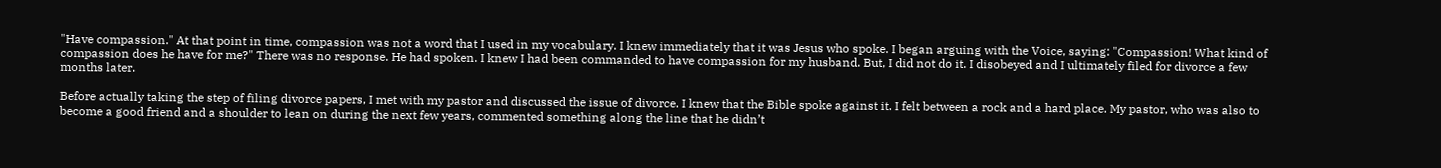"Have compassion." At that point in time, compassion was not a word that I used in my vocabulary. I knew immediately that it was Jesus who spoke. I began arguing with the Voice, saying: "Compassion! What kind of compassion does he have for me?" There was no response. He had spoken. I knew I had been commanded to have compassion for my husband. But, I did not do it. I disobeyed and I ultimately filed for divorce a few months later.

Before actually taking the step of filing divorce papers, I met with my pastor and discussed the issue of divorce. I knew that the Bible spoke against it. I felt between a rock and a hard place. My pastor, who was also to become a good friend and a shoulder to lean on during the next few years, commented something along the line that he didn’t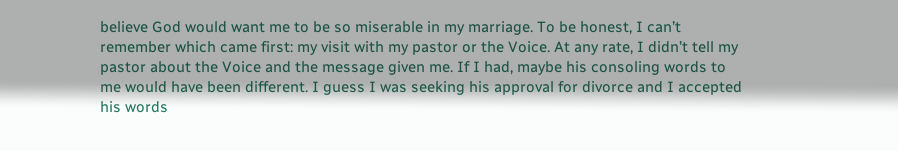believe God would want me to be so miserable in my marriage. To be honest, I can’t remember which came first: my visit with my pastor or the Voice. At any rate, I didn’t tell my pastor about the Voice and the message given me. If I had, maybe his consoling words to me would have been different. I guess I was seeking his approval for divorce and I accepted his words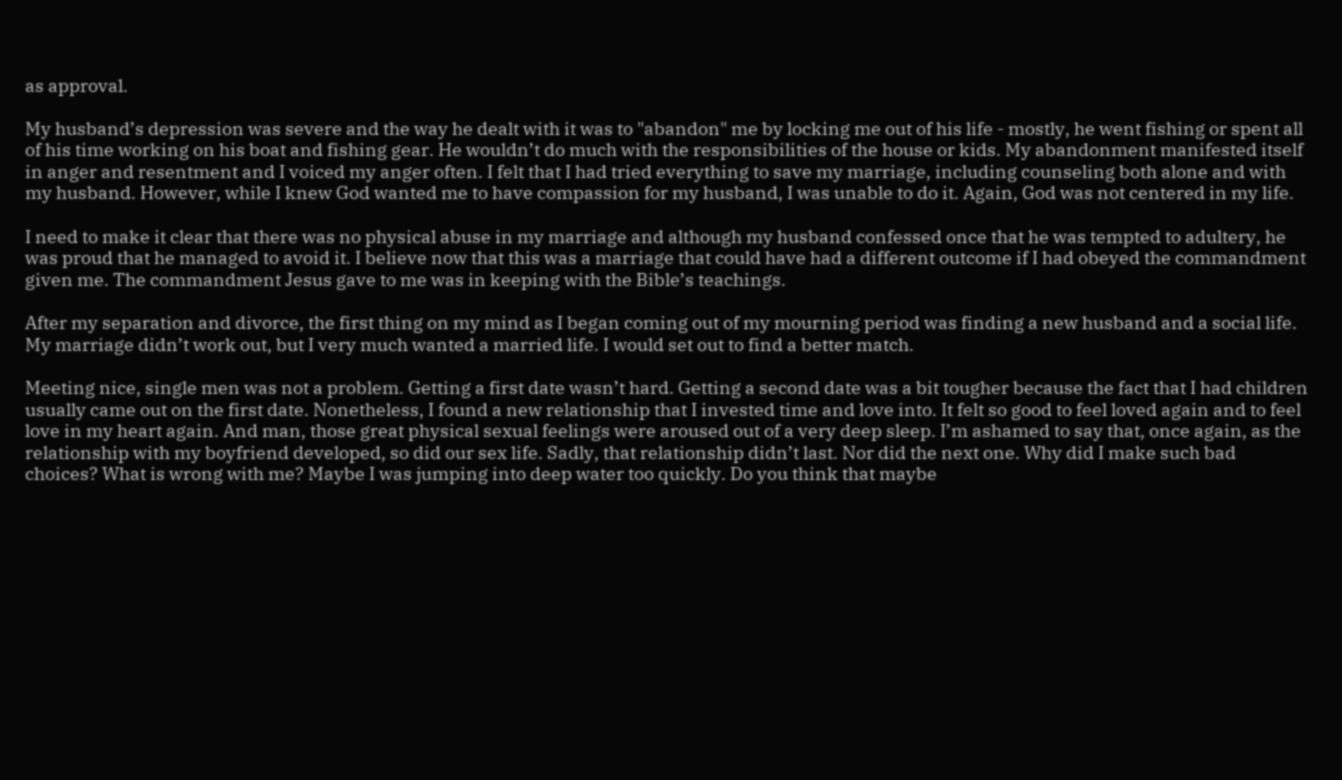as approval.

My husband’s depression was severe and the way he dealt with it was to "abandon" me by locking me out of his life - mostly, he went fishing or spent all of his time working on his boat and fishing gear. He wouldn’t do much with the responsibilities of the house or kids. My abandonment manifested itself in anger and resentment and I voiced my anger often. I felt that I had tried everything to save my marriage, including counseling both alone and with my husband. However, while I knew God wanted me to have compassion for my husband, I was unable to do it. Again, God was not centered in my life.

I need to make it clear that there was no physical abuse in my marriage and although my husband confessed once that he was tempted to adultery, he was proud that he managed to avoid it. I believe now that this was a marriage that could have had a different outcome if I had obeyed the commandment given me. The commandment Jesus gave to me was in keeping with the Bible’s teachings.

After my separation and divorce, the first thing on my mind as I began coming out of my mourning period was finding a new husband and a social life. My marriage didn’t work out, but I very much wanted a married life. I would set out to find a better match.

Meeting nice, single men was not a problem. Getting a first date wasn’t hard. Getting a second date was a bit tougher because the fact that I had children usually came out on the first date. Nonetheless, I found a new relationship that I invested time and love into. It felt so good to feel loved again and to feel love in my heart again. And man, those great physical sexual feelings were aroused out of a very deep sleep. I’m ashamed to say that, once again, as the relationship with my boyfriend developed, so did our sex life. Sadly, that relationship didn’t last. Nor did the next one. Why did I make such bad choices? What is wrong with me? Maybe I was jumping into deep water too quickly. Do you think that maybe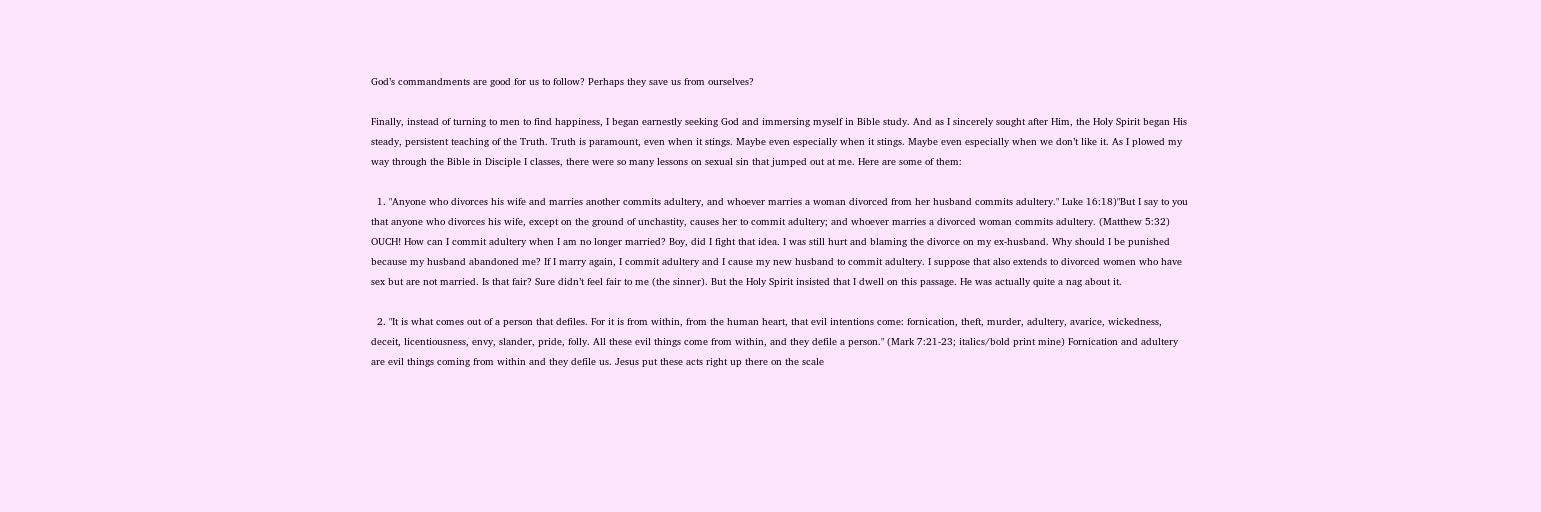God’s commandments are good for us to follow? Perhaps they save us from ourselves?

Finally, instead of turning to men to find happiness, I began earnestly seeking God and immersing myself in Bible study. And as I sincerely sought after Him, the Holy Spirit began His steady, persistent teaching of the Truth. Truth is paramount, even when it stings. Maybe even especially when it stings. Maybe even especially when we don’t like it. As I plowed my way through the Bible in Disciple I classes, there were so many lessons on sexual sin that jumped out at me. Here are some of them:

  1. "Anyone who divorces his wife and marries another commits adultery, and whoever marries a woman divorced from her husband commits adultery." Luke 16:18)"But I say to you that anyone who divorces his wife, except on the ground of unchastity, causes her to commit adultery; and whoever marries a divorced woman commits adultery. (Matthew 5:32) OUCH! How can I commit adultery when I am no longer married? Boy, did I fight that idea. I was still hurt and blaming the divorce on my ex-husband. Why should I be punished because my husband abandoned me? If I marry again, I commit adultery and I cause my new husband to commit adultery. I suppose that also extends to divorced women who have sex but are not married. Is that fair? Sure didn’t feel fair to me (the sinner). But the Holy Spirit insisted that I dwell on this passage. He was actually quite a nag about it.

  2. "It is what comes out of a person that defiles. For it is from within, from the human heart, that evil intentions come: fornication, theft, murder, adultery, avarice, wickedness, deceit, licentiousness, envy, slander, pride, folly. All these evil things come from within, and they defile a person." (Mark 7:21-23; italics/bold print mine) Fornication and adultery are evil things coming from within and they defile us. Jesus put these acts right up there on the scale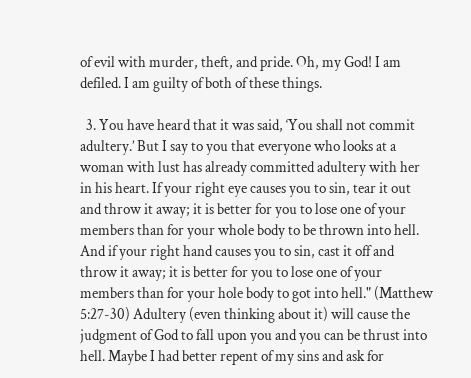of evil with murder, theft, and pride. Oh, my God! I am defiled. I am guilty of both of these things.

  3. You have heard that it was said, ‘You shall not commit adultery.’ But I say to you that everyone who looks at a woman with lust has already committed adultery with her in his heart. If your right eye causes you to sin, tear it out and throw it away; it is better for you to lose one of your members than for your whole body to be thrown into hell. And if your right hand causes you to sin, cast it off and throw it away; it is better for you to lose one of your members than for your hole body to got into hell." (Matthew 5:27-30) Adultery (even thinking about it) will cause the judgment of God to fall upon you and you can be thrust into hell. Maybe I had better repent of my sins and ask for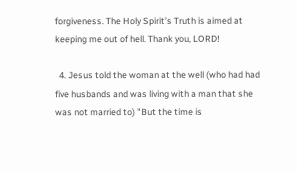forgiveness. The Holy Spirit’s Truth is aimed at keeping me out of hell. Thank you, LORD!

  4. Jesus told the woman at the well (who had had five husbands and was living with a man that she was not married to) "But the time is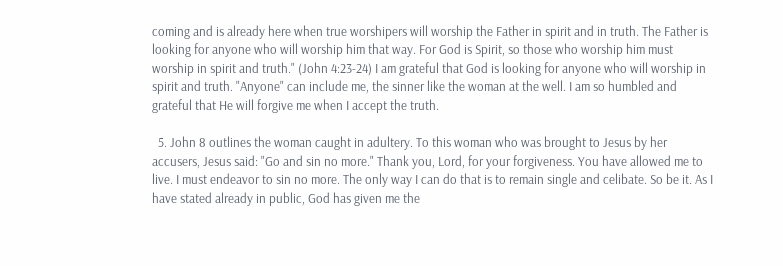coming and is already here when true worshipers will worship the Father in spirit and in truth. The Father is looking for anyone who will worship him that way. For God is Spirit, so those who worship him must worship in spirit and truth." (John 4:23-24) I am grateful that God is looking for anyone who will worship in spirit and truth. "Anyone" can include me, the sinner like the woman at the well. I am so humbled and grateful that He will forgive me when I accept the truth.

  5. John 8 outlines the woman caught in adultery. To this woman who was brought to Jesus by her accusers, Jesus said: "Go and sin no more." Thank you, Lord, for your forgiveness. You have allowed me to live. I must endeavor to sin no more. The only way I can do that is to remain single and celibate. So be it. As I have stated already in public, God has given me the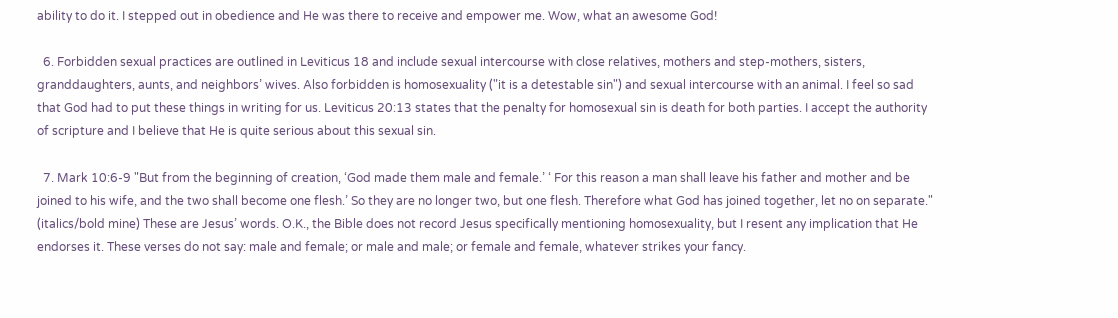ability to do it. I stepped out in obedience and He was there to receive and empower me. Wow, what an awesome God!

  6. Forbidden sexual practices are outlined in Leviticus 18 and include sexual intercourse with close relatives, mothers and step-mothers, sisters, granddaughters, aunts, and neighbors’ wives. Also forbidden is homosexuality ("it is a detestable sin") and sexual intercourse with an animal. I feel so sad that God had to put these things in writing for us. Leviticus 20:13 states that the penalty for homosexual sin is death for both parties. I accept the authority of scripture and I believe that He is quite serious about this sexual sin.

  7. Mark 10:6-9 "But from the beginning of creation, ‘God made them male and female.’ ‘ For this reason a man shall leave his father and mother and be joined to his wife, and the two shall become one flesh.’ So they are no longer two, but one flesh. Therefore what God has joined together, let no on separate." (italics/bold mine) These are Jesus’ words. O.K., the Bible does not record Jesus specifically mentioning homosexuality, but I resent any implication that He endorses it. These verses do not say: male and female; or male and male; or female and female, whatever strikes your fancy.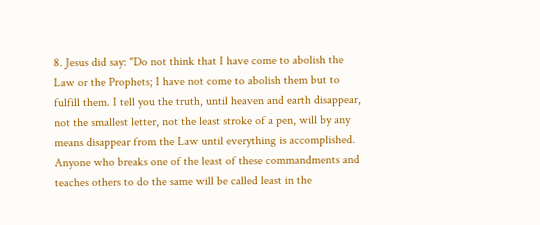8. Jesus did say: "Do not think that I have come to abolish the Law or the Prophets; I have not come to abolish them but to fulfill them. I tell you the truth, until heaven and earth disappear, not the smallest letter, not the least stroke of a pen, will by any means disappear from the Law until everything is accomplished. Anyone who breaks one of the least of these commandments and teaches others to do the same will be called least in the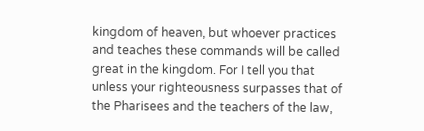kingdom of heaven, but whoever practices and teaches these commands will be called great in the kingdom. For I tell you that unless your righteousness surpasses that of the Pharisees and the teachers of the law,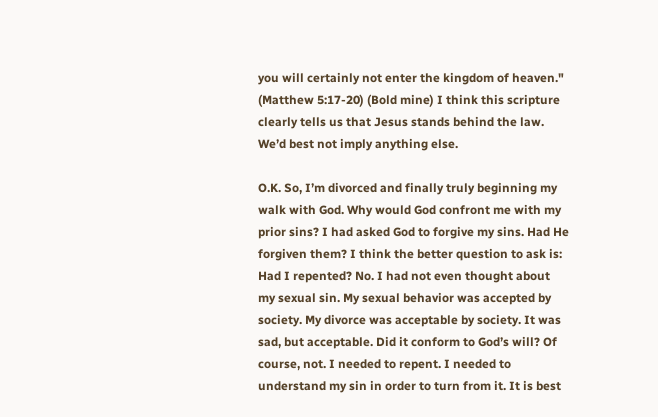you will certainly not enter the kingdom of heaven." (Matthew 5:17-20) (Bold mine) I think this scripture clearly tells us that Jesus stands behind the law. We’d best not imply anything else.

O.K. So, I’m divorced and finally truly beginning my walk with God. Why would God confront me with my prior sins? I had asked God to forgive my sins. Had He forgiven them? I think the better question to ask is: Had I repented? No. I had not even thought about my sexual sin. My sexual behavior was accepted by society. My divorce was acceptable by society. It was sad, but acceptable. Did it conform to God’s will? Of course, not. I needed to repent. I needed to understand my sin in order to turn from it. It is best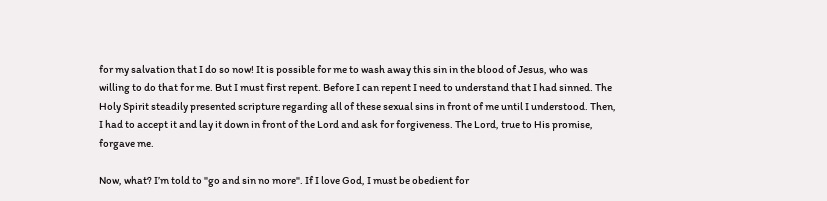for my salvation that I do so now! It is possible for me to wash away this sin in the blood of Jesus, who was willing to do that for me. But I must first repent. Before I can repent I need to understand that I had sinned. The Holy Spirit steadily presented scripture regarding all of these sexual sins in front of me until I understood. Then, I had to accept it and lay it down in front of the Lord and ask for forgiveness. The Lord, true to His promise, forgave me.

Now, what? I’m told to "go and sin no more". If I love God, I must be obedient for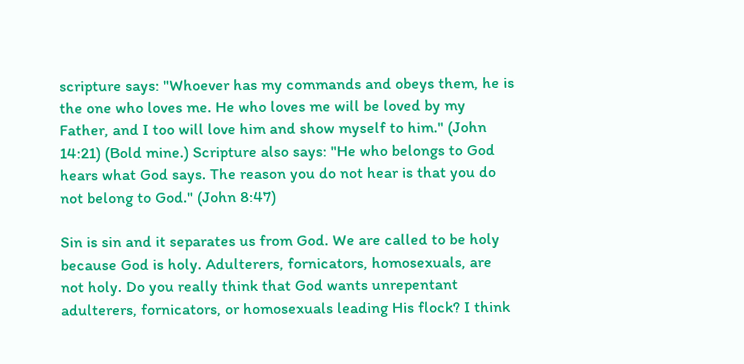scripture says: "Whoever has my commands and obeys them, he is the one who loves me. He who loves me will be loved by my Father, and I too will love him and show myself to him." (John 14:21) (Bold mine.) Scripture also says: "He who belongs to God hears what God says. The reason you do not hear is that you do not belong to God." (John 8:47)

Sin is sin and it separates us from God. We are called to be holy because God is holy. Adulterers, fornicators, homosexuals, are not holy. Do you really think that God wants unrepentant adulterers, fornicators, or homosexuals leading His flock? I think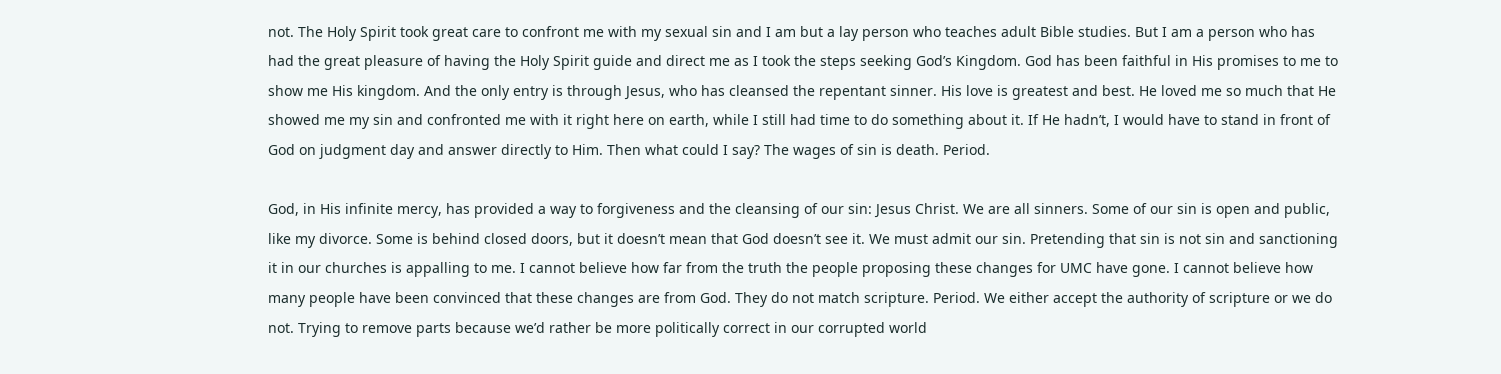not. The Holy Spirit took great care to confront me with my sexual sin and I am but a lay person who teaches adult Bible studies. But I am a person who has had the great pleasure of having the Holy Spirit guide and direct me as I took the steps seeking God’s Kingdom. God has been faithful in His promises to me to show me His kingdom. And the only entry is through Jesus, who has cleansed the repentant sinner. His love is greatest and best. He loved me so much that He showed me my sin and confronted me with it right here on earth, while I still had time to do something about it. If He hadn’t, I would have to stand in front of God on judgment day and answer directly to Him. Then what could I say? The wages of sin is death. Period.

God, in His infinite mercy, has provided a way to forgiveness and the cleansing of our sin: Jesus Christ. We are all sinners. Some of our sin is open and public, like my divorce. Some is behind closed doors, but it doesn’t mean that God doesn’t see it. We must admit our sin. Pretending that sin is not sin and sanctioning it in our churches is appalling to me. I cannot believe how far from the truth the people proposing these changes for UMC have gone. I cannot believe how many people have been convinced that these changes are from God. They do not match scripture. Period. We either accept the authority of scripture or we do not. Trying to remove parts because we’d rather be more politically correct in our corrupted world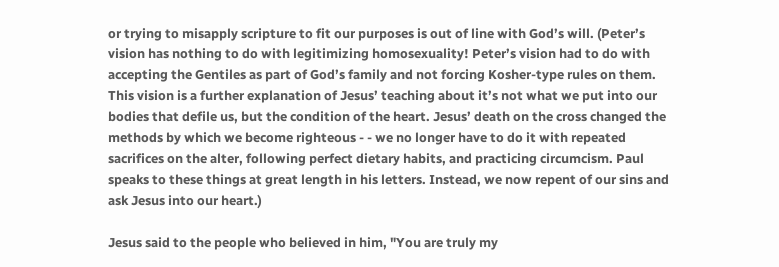or trying to misapply scripture to fit our purposes is out of line with God’s will. (Peter’s vision has nothing to do with legitimizing homosexuality! Peter’s vision had to do with accepting the Gentiles as part of God’s family and not forcing Kosher-type rules on them. This vision is a further explanation of Jesus’ teaching about it’s not what we put into our bodies that defile us, but the condition of the heart. Jesus’ death on the cross changed the methods by which we become righteous - - we no longer have to do it with repeated sacrifices on the alter, following perfect dietary habits, and practicing circumcism. Paul speaks to these things at great length in his letters. Instead, we now repent of our sins and ask Jesus into our heart.)

Jesus said to the people who believed in him, "You are truly my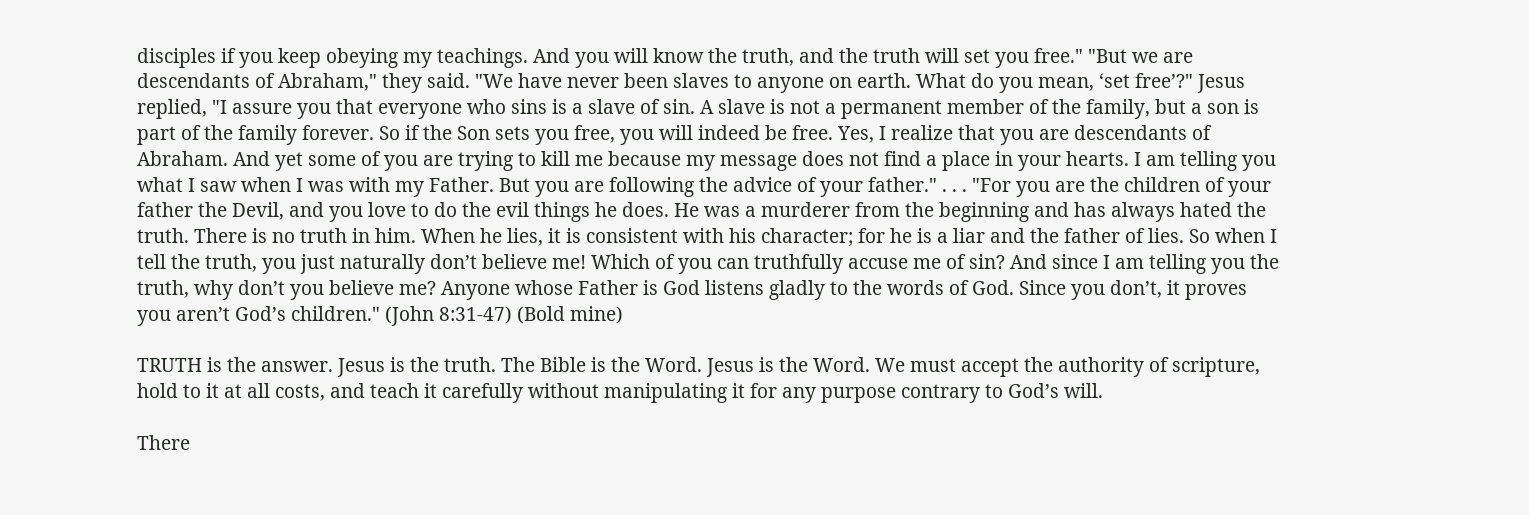disciples if you keep obeying my teachings. And you will know the truth, and the truth will set you free." "But we are descendants of Abraham," they said. "We have never been slaves to anyone on earth. What do you mean, ‘set free’?" Jesus replied, "I assure you that everyone who sins is a slave of sin. A slave is not a permanent member of the family, but a son is part of the family forever. So if the Son sets you free, you will indeed be free. Yes, I realize that you are descendants of Abraham. And yet some of you are trying to kill me because my message does not find a place in your hearts. I am telling you what I saw when I was with my Father. But you are following the advice of your father." . . . "For you are the children of your father the Devil, and you love to do the evil things he does. He was a murderer from the beginning and has always hated the truth. There is no truth in him. When he lies, it is consistent with his character; for he is a liar and the father of lies. So when I tell the truth, you just naturally don’t believe me! Which of you can truthfully accuse me of sin? And since I am telling you the truth, why don’t you believe me? Anyone whose Father is God listens gladly to the words of God. Since you don’t, it proves you aren’t God’s children." (John 8:31-47) (Bold mine)

TRUTH is the answer. Jesus is the truth. The Bible is the Word. Jesus is the Word. We must accept the authority of scripture, hold to it at all costs, and teach it carefully without manipulating it for any purpose contrary to God’s will.

There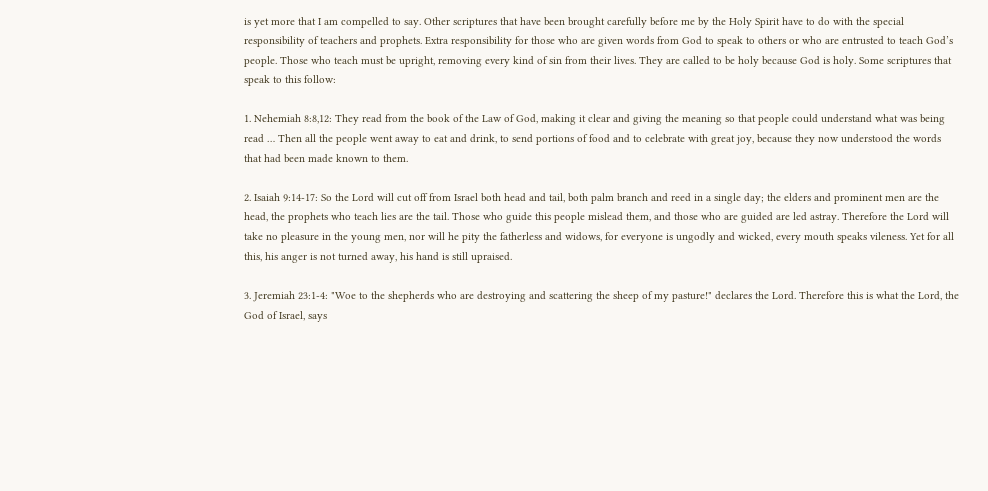is yet more that I am compelled to say. Other scriptures that have been brought carefully before me by the Holy Spirit have to do with the special responsibility of teachers and prophets. Extra responsibility for those who are given words from God to speak to others or who are entrusted to teach God’s people. Those who teach must be upright, removing every kind of sin from their lives. They are called to be holy because God is holy. Some scriptures that speak to this follow:

1. Nehemiah 8:8,12: They read from the book of the Law of God, making it clear and giving the meaning so that people could understand what was being read … Then all the people went away to eat and drink, to send portions of food and to celebrate with great joy, because they now understood the words that had been made known to them.

2. Isaiah 9:14-17: So the Lord will cut off from Israel both head and tail, both palm branch and reed in a single day; the elders and prominent men are the head, the prophets who teach lies are the tail. Those who guide this people mislead them, and those who are guided are led astray. Therefore the Lord will take no pleasure in the young men, nor will he pity the fatherless and widows, for everyone is ungodly and wicked, every mouth speaks vileness. Yet for all this, his anger is not turned away, his hand is still upraised.

3. Jeremiah 23:1-4: "Woe to the shepherds who are destroying and scattering the sheep of my pasture!" declares the Lord. Therefore this is what the Lord, the God of Israel, says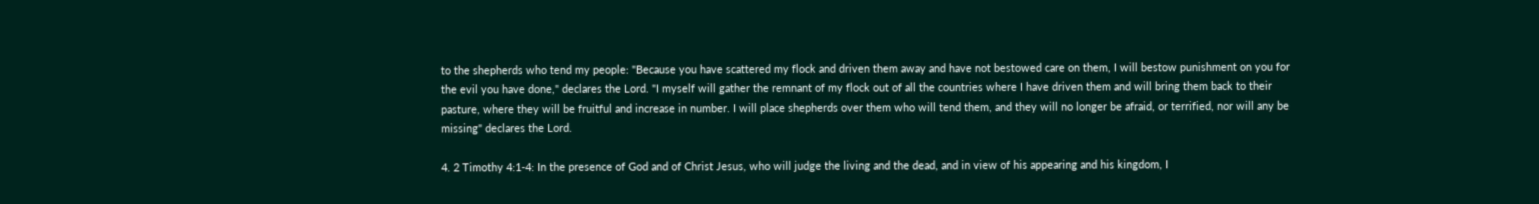to the shepherds who tend my people: "Because you have scattered my flock and driven them away and have not bestowed care on them, I will bestow punishment on you for the evil you have done," declares the Lord. "I myself will gather the remnant of my flock out of all the countries where I have driven them and will bring them back to their pasture, where they will be fruitful and increase in number. I will place shepherds over them who will tend them, and they will no longer be afraid, or terrified, nor will any be missing" declares the Lord.

4. 2 Timothy 4:1-4: In the presence of God and of Christ Jesus, who will judge the living and the dead, and in view of his appearing and his kingdom, I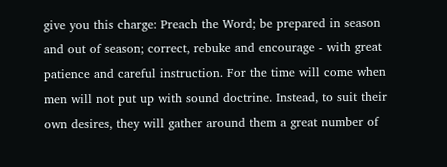give you this charge: Preach the Word; be prepared in season and out of season; correct, rebuke and encourage - with great patience and careful instruction. For the time will come when men will not put up with sound doctrine. Instead, to suit their own desires, they will gather around them a great number of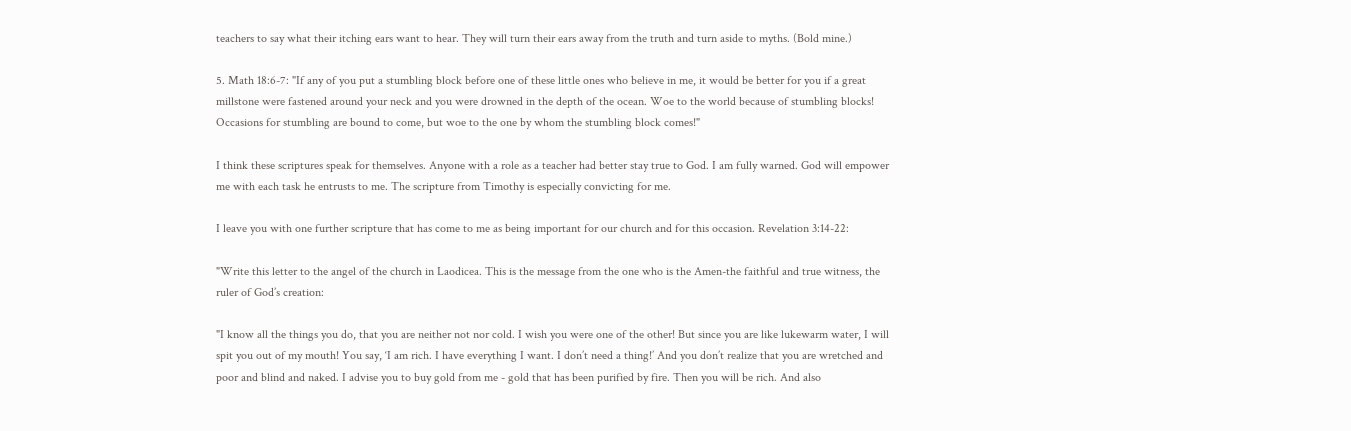teachers to say what their itching ears want to hear. They will turn their ears away from the truth and turn aside to myths. (Bold mine.)

5. Math 18:6-7: "If any of you put a stumbling block before one of these little ones who believe in me, it would be better for you if a great millstone were fastened around your neck and you were drowned in the depth of the ocean. Woe to the world because of stumbling blocks! Occasions for stumbling are bound to come, but woe to the one by whom the stumbling block comes!"

I think these scriptures speak for themselves. Anyone with a role as a teacher had better stay true to God. I am fully warned. God will empower me with each task he entrusts to me. The scripture from Timothy is especially convicting for me.

I leave you with one further scripture that has come to me as being important for our church and for this occasion. Revelation 3:14-22:

"Write this letter to the angel of the church in Laodicea. This is the message from the one who is the Amen-the faithful and true witness, the ruler of God’s creation:

"I know all the things you do, that you are neither not nor cold. I wish you were one of the other! But since you are like lukewarm water, I will spit you out of my mouth! You say, ‘I am rich. I have everything I want. I don’t need a thing!’ And you don’t realize that you are wretched and poor and blind and naked. I advise you to buy gold from me - gold that has been purified by fire. Then you will be rich. And also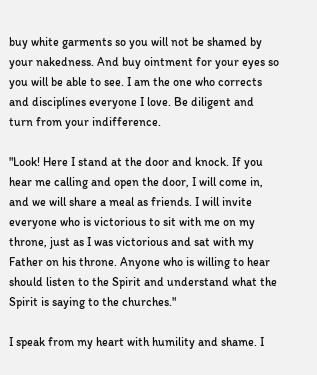buy white garments so you will not be shamed by your nakedness. And buy ointment for your eyes so you will be able to see. I am the one who corrects and disciplines everyone I love. Be diligent and turn from your indifference.

"Look! Here I stand at the door and knock. If you hear me calling and open the door, I will come in, and we will share a meal as friends. I will invite everyone who is victorious to sit with me on my throne, just as I was victorious and sat with my Father on his throne. Anyone who is willing to hear should listen to the Spirit and understand what the Spirit is saying to the churches."

I speak from my heart with humility and shame. I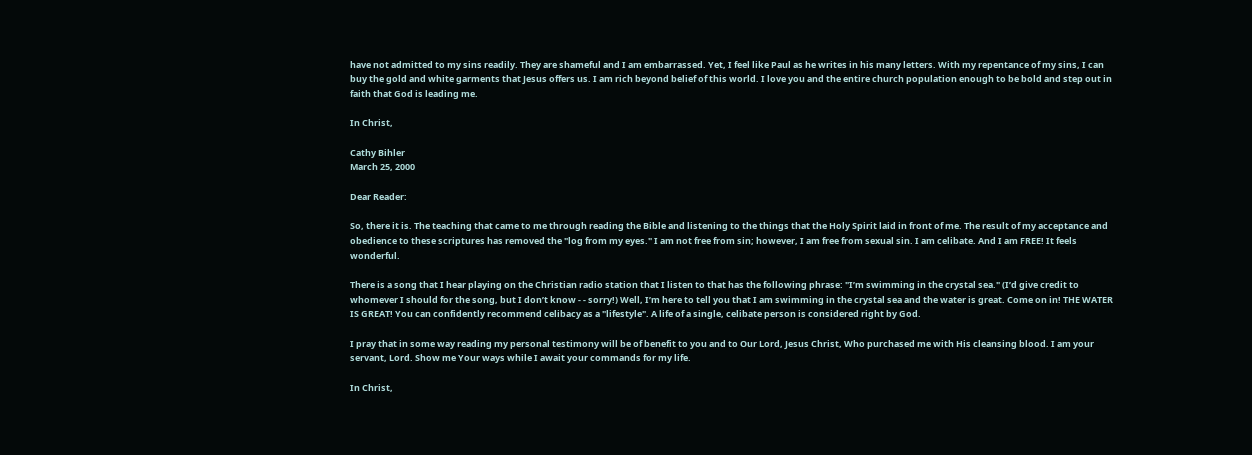have not admitted to my sins readily. They are shameful and I am embarrassed. Yet, I feel like Paul as he writes in his many letters. With my repentance of my sins, I can buy the gold and white garments that Jesus offers us. I am rich beyond belief of this world. I love you and the entire church population enough to be bold and step out in faith that God is leading me.

In Christ,

Cathy Bihler
March 25, 2000

Dear Reader:

So, there it is. The teaching that came to me through reading the Bible and listening to the things that the Holy Spirit laid in front of me. The result of my acceptance and obedience to these scriptures has removed the "log from my eyes." I am not free from sin; however, I am free from sexual sin. I am celibate. And I am FREE! It feels wonderful.

There is a song that I hear playing on the Christian radio station that I listen to that has the following phrase: "I’m swimming in the crystal sea." (I’d give credit to whomever I should for the song, but I don’t know - - sorry!) Well, I’m here to tell you that I am swimming in the crystal sea and the water is great. Come on in! THE WATER IS GREAT! You can confidently recommend celibacy as a "lifestyle". A life of a single, celibate person is considered right by God.

I pray that in some way reading my personal testimony will be of benefit to you and to Our Lord, Jesus Christ, Who purchased me with His cleansing blood. I am your servant, Lord. Show me Your ways while I await your commands for my life.

In Christ,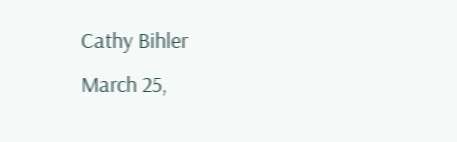Cathy Bihler
March 25,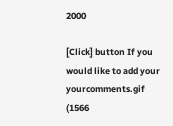2000

[Click] button If you would like to add your yourcomments.gif (1566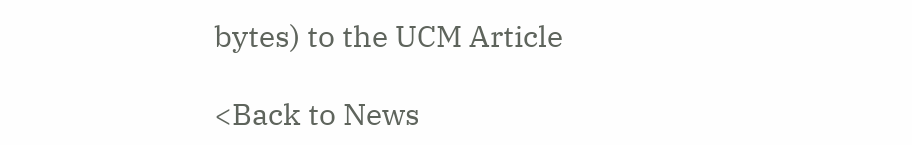bytes) to the UCM Article

<Back to News